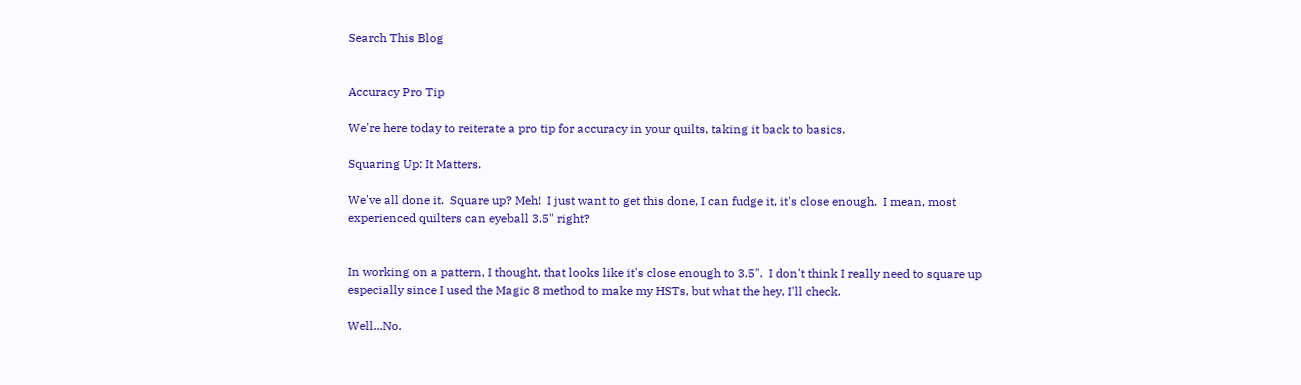Search This Blog


Accuracy Pro Tip

We're here today to reiterate a pro tip for accuracy in your quilts, taking it back to basics.

Squaring Up: It Matters.

We've all done it.  Square up? Meh!  I just want to get this done, I can fudge it, it's close enough.  I mean, most experienced quilters can eyeball 3.5" right?


In working on a pattern, I thought, that looks like it's close enough to 3.5".  I don't think I really need to square up especially since I used the Magic 8 method to make my HSTs, but what the hey, I'll check.

Well...No.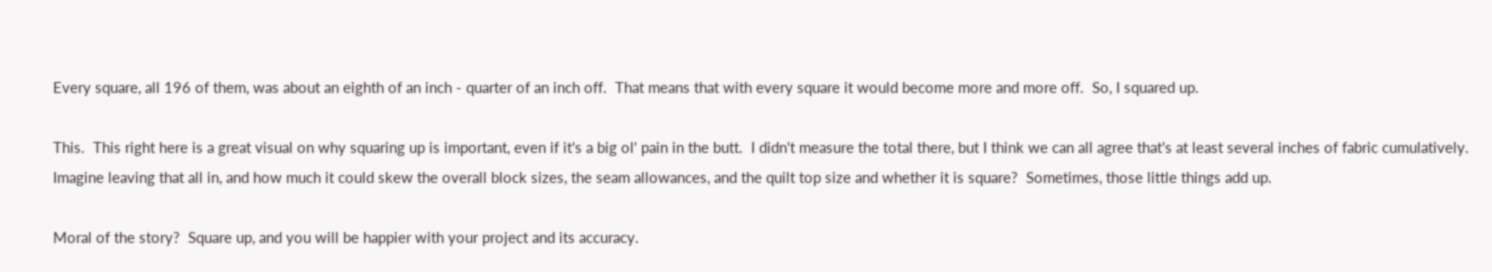Every square, all 196 of them, was about an eighth of an inch - quarter of an inch off.  That means that with every square it would become more and more off.  So, I squared up.

This.  This right here is a great visual on why squaring up is important, even if it's a big ol' pain in the butt.  I didn't measure the total there, but I think we can all agree that's at least several inches of fabric cumulatively.  Imagine leaving that all in, and how much it could skew the overall block sizes, the seam allowances, and the quilt top size and whether it is square?  Sometimes, those little things add up.

Moral of the story?  Square up, and you will be happier with your project and its accuracy.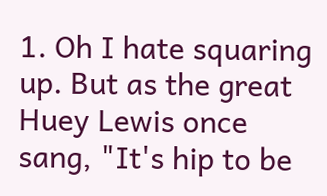1. Oh I hate squaring up. But as the great Huey Lewis once sang, "It's hip to be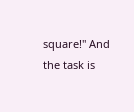square!" And the task is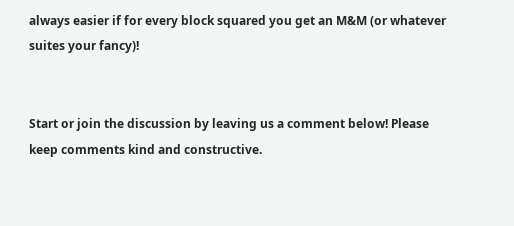always easier if for every block squared you get an M&M (or whatever suites your fancy)!


Start or join the discussion by leaving us a comment below! Please keep comments kind and constructive.